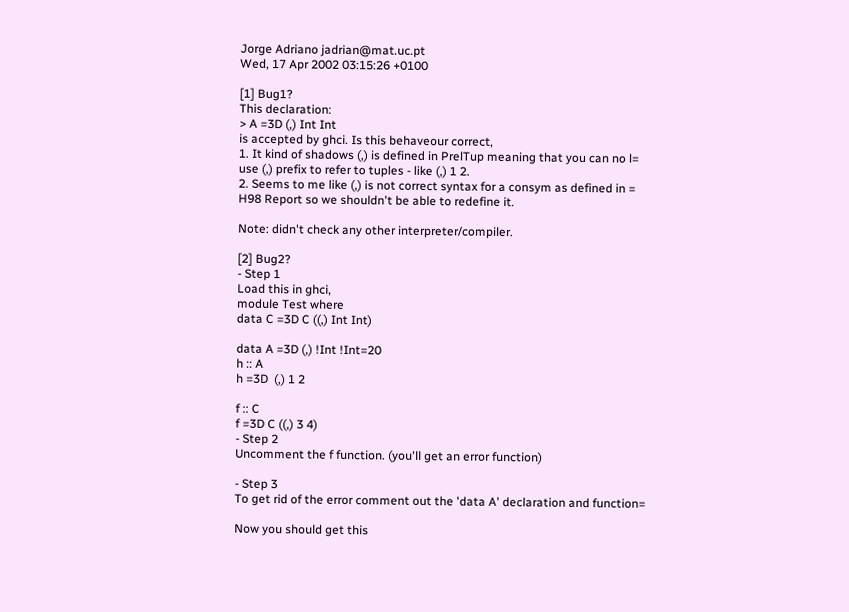Jorge Adriano jadrian@mat.uc.pt
Wed, 17 Apr 2002 03:15:26 +0100

[1] Bug1?
This declaration:
> A =3D (,) Int Int
is accepted by ghci. Is this behaveour correct,
1. It kind of shadows (,) is defined in PrelTup meaning that you can no l=
use (,) prefix to refer to tuples - like (,) 1 2.
2. Seems to me like (,) is not correct syntax for a consym as defined in =
H98 Report so we shouldn't be able to redefine it.

Note: didn't check any other interpreter/compiler.

[2] Bug2?
- Step 1
Load this in ghci,
module Test where
data C =3D C ((,) Int Int)

data A =3D (,) !Int !Int=20
h :: A
h =3D  (,) 1 2

f :: C
f =3D C ((,) 3 4)
- Step 2
Uncomment the f function. (you'll get an error function)

- Step 3
To get rid of the error comment out the 'data A' declaration and function=

Now you should get this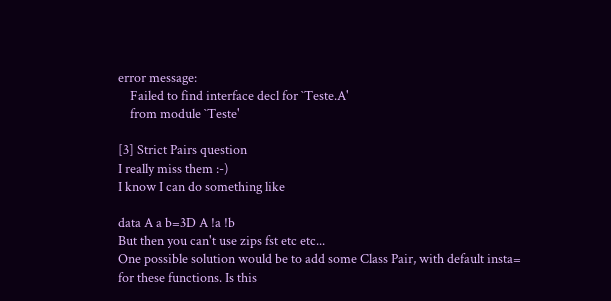error message:
    Failed to find interface decl for `Teste.A'
    from module `Teste'

[3] Strict Pairs question
I really miss them :-)
I know I can do something like

data A a b=3D A !a !b
But then you can't use zips fst etc etc...
One possible solution would be to add some Class Pair, with default insta=
for these functions. Is this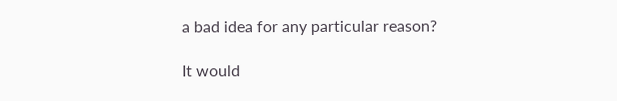a bad idea for any particular reason?

It would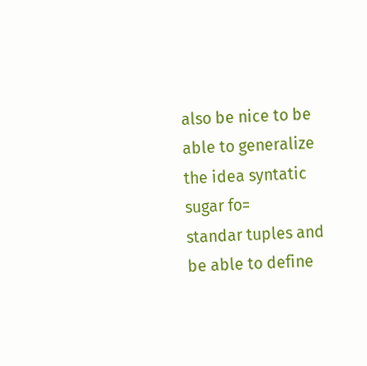also be nice to be able to generalize the idea syntatic sugar fo=
standar tuples and be able to define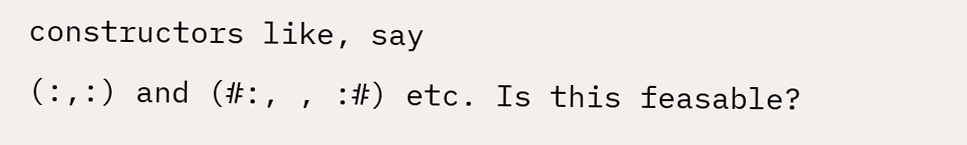constructors like, say
(:,:) and (#:, , :#) etc. Is this feasable?